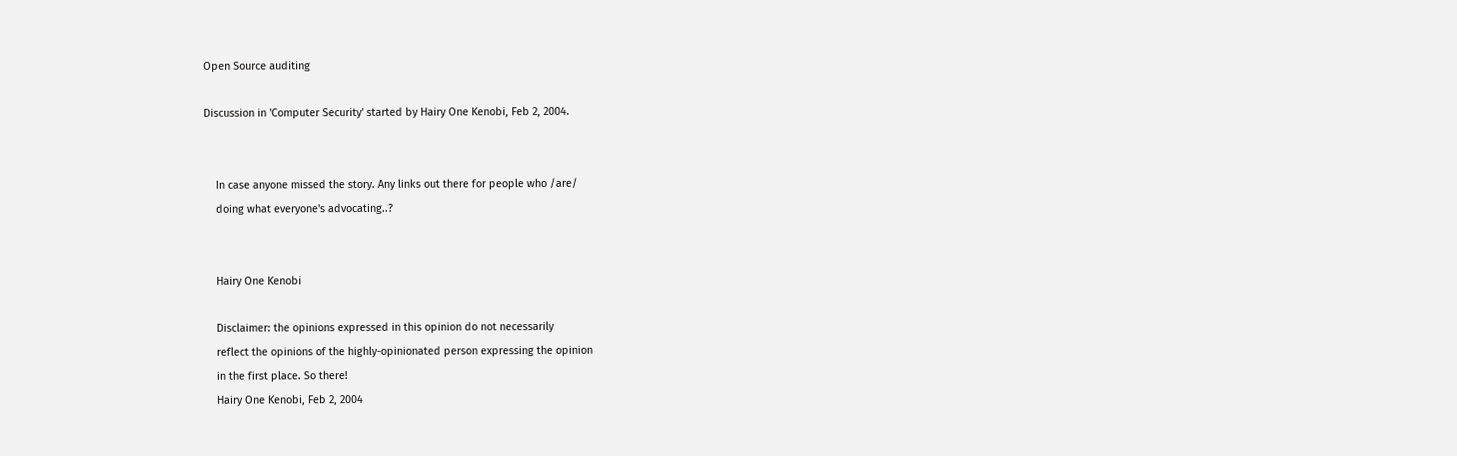Open Source auditing

Discussion in 'Computer Security' started by Hairy One Kenobi, Feb 2, 2004.


    In case anyone missed the story. Any links out there for people who /are/
    doing what everyone's advocating..?


    Hairy One Kenobi

    Disclaimer: the opinions expressed in this opinion do not necessarily
    reflect the opinions of the highly-opinionated person expressing the opinion
    in the first place. So there!
    Hairy One Kenobi, Feb 2, 2004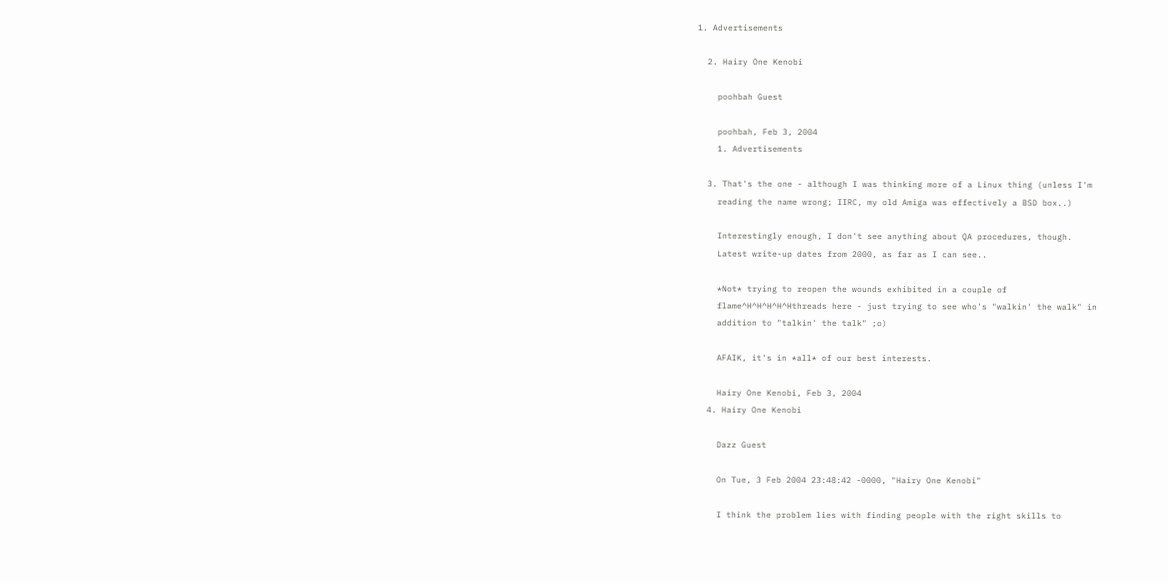1. Advertisements

  2. Hairy One Kenobi

    poohbah Guest

    poohbah, Feb 3, 2004
    1. Advertisements

  3. That's the one - although I was thinking more of a Linux thing (unless I'm
    reading the name wrong; IIRC, my old Amiga was effectively a BSD box..)

    Interestingly enough, I don't see anything about QA procedures, though.
    Latest write-up dates from 2000, as far as I can see..

    *Not* trying to reopen the wounds exhibited in a couple of
    flame^H^H^H^H^Hthreads here - just trying to see who's "walkin' the walk" in
    addition to "talkin' the talk" ;o)

    AFAIK, it's in *all* of our best interests.

    Hairy One Kenobi, Feb 3, 2004
  4. Hairy One Kenobi

    Dazz Guest

    On Tue, 3 Feb 2004 23:48:42 -0000, "Hairy One Kenobi"

    I think the problem lies with finding people with the right skills to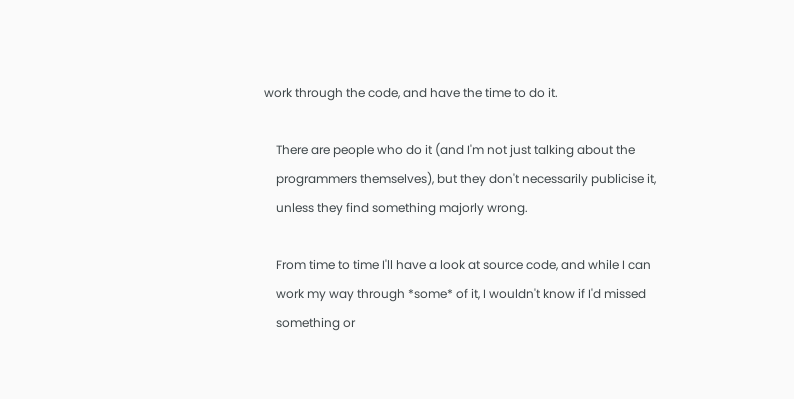work through the code, and have the time to do it.

    There are people who do it (and I'm not just talking about the
    programmers themselves), but they don't necessarily publicise it,
    unless they find something majorly wrong.

    From time to time I'll have a look at source code, and while I can
    work my way through *some* of it, I wouldn't know if I'd missed
    something or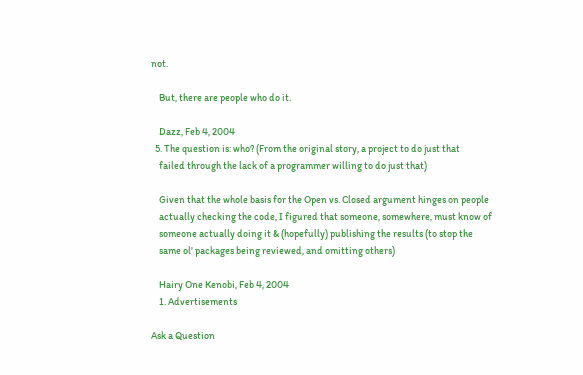not.

    But, there are people who do it.

    Dazz, Feb 4, 2004
  5. The question is: who? (From the original story, a project to do just that
    failed through the lack of a programmer willing to do just that)

    Given that the whole basis for the Open vs. Closed argument hinges on people
    actually checking the code, I figured that someone, somewhere, must know of
    someone actually doing it & (hopefully) publishing the results (to stop the
    same ol' packages being reviewed, and omitting others)

    Hairy One Kenobi, Feb 4, 2004
    1. Advertisements

Ask a Question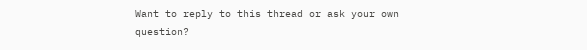Want to reply to this thread or ask your own question?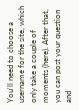You'll need to choose a username for the site, which only take a couple of moments (here). After that, you can post your question and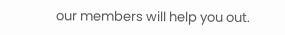our members will help you out.